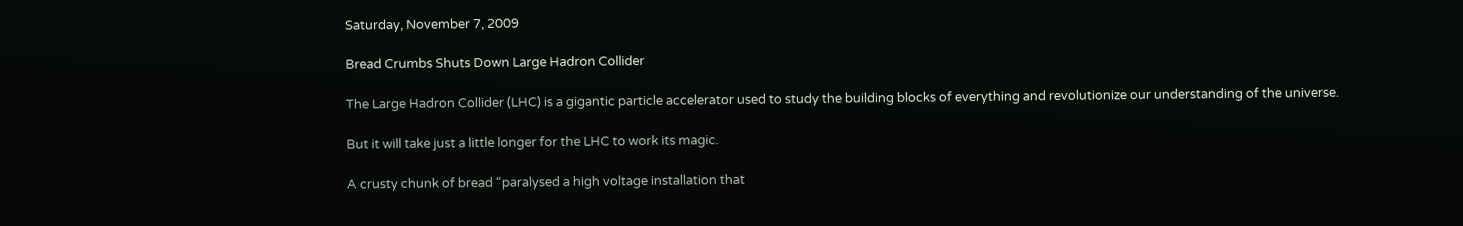Saturday, November 7, 2009

Bread Crumbs Shuts Down Large Hadron Collider

The Large Hadron Collider (LHC) is a gigantic particle accelerator used to study the building blocks of everything and revolutionize our understanding of the universe.

But it will take just a little longer for the LHC to work its magic.

A crusty chunk of bread “paralysed a high voltage installation that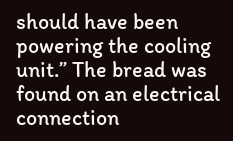should have been powering the cooling unit.” The bread was found on an electrical connection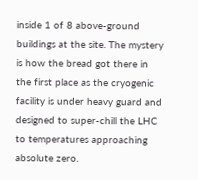inside 1 of 8 above-ground buildings at the site. The mystery is how the bread got there in the first place as the cryogenic facility is under heavy guard and designed to super-chill the LHC to temperatures approaching absolute zero.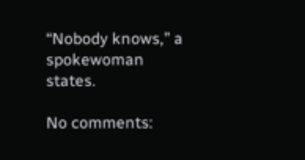“Nobody knows,” a spokewoman states.

No comments: